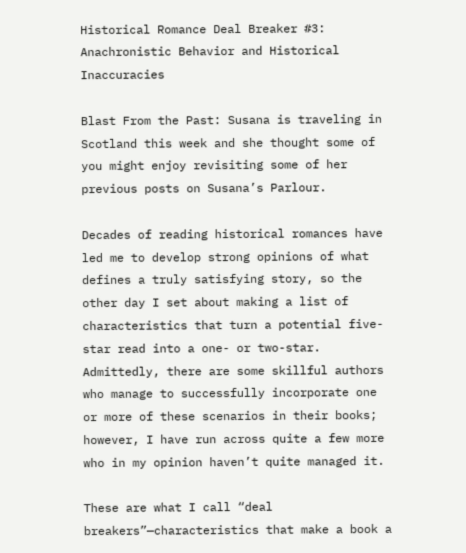Historical Romance Deal Breaker #3: Anachronistic Behavior and Historical Inaccuracies

Blast From the Past: Susana is traveling in Scotland this week and she thought some of you might enjoy revisiting some of her previous posts on Susana’s Parlour.

Decades of reading historical romances have led me to develop strong opinions of what defines a truly satisfying story, so the other day I set about making a list of characteristics that turn a potential five-star read into a one- or two-star. Admittedly, there are some skillful authors who manage to successfully incorporate one or more of these scenarios in their books; however, I have run across quite a few more who in my opinion haven’t quite managed it.

These are what I call “deal breakers”—characteristics that make a book a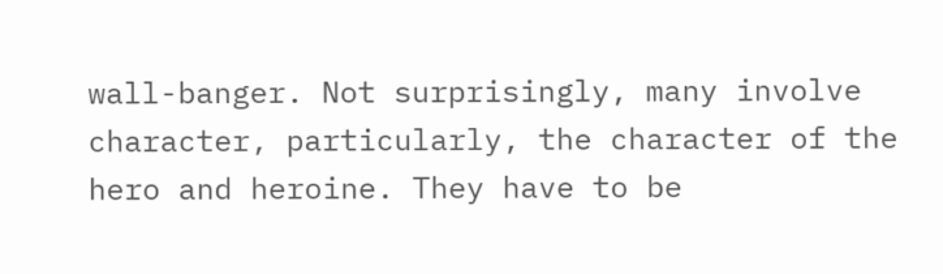wall-banger. Not surprisingly, many involve character, particularly, the character of the hero and heroine. They have to be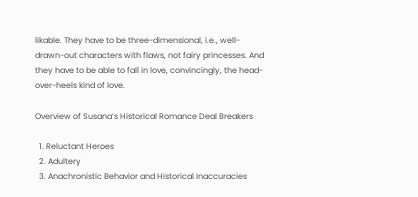likable. They have to be three-dimensional, i.e., well-drawn-out characters with flaws, not fairy princesses. And they have to be able to fall in love, convincingly, the head-over-heels kind of love.

Overview of Susana’s Historical Romance Deal Breakers

  1. Reluctant Heroes
  2. Adultery
  3. Anachronistic Behavior and Historical Inaccuracies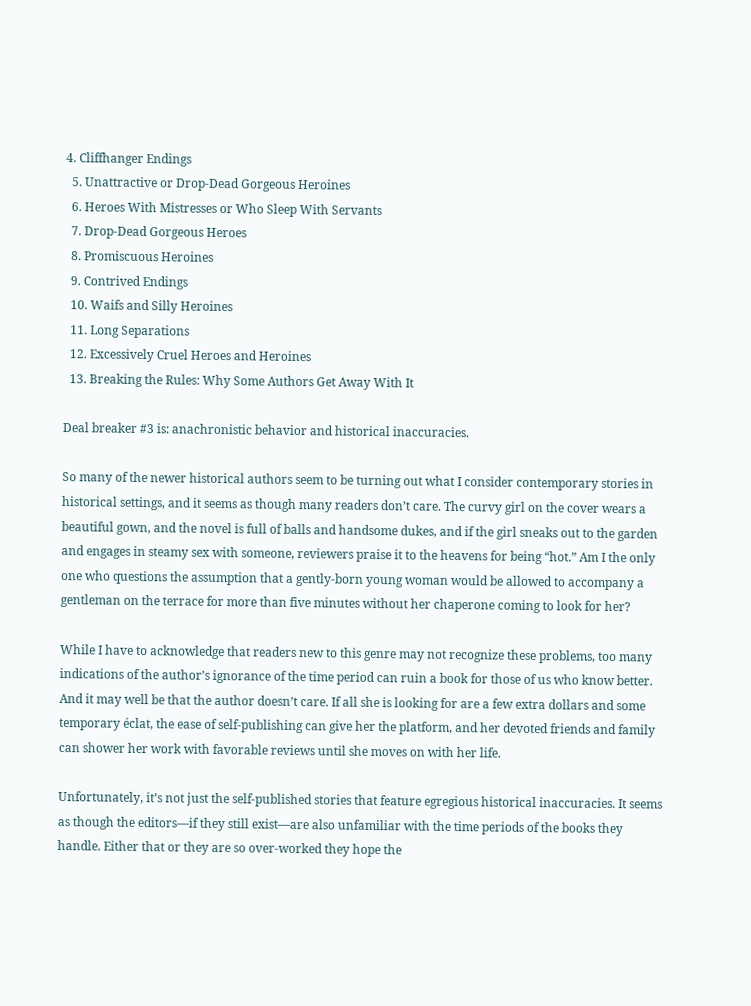4. Cliffhanger Endings
  5. Unattractive or Drop-Dead Gorgeous Heroines
  6. Heroes With Mistresses or Who Sleep With Servants
  7. Drop-Dead Gorgeous Heroes
  8. Promiscuous Heroines
  9. Contrived Endings
  10. Waifs and Silly Heroines
  11. Long Separations
  12. Excessively Cruel Heroes and Heroines
  13. Breaking the Rules: Why Some Authors Get Away With It

Deal breaker #3 is: anachronistic behavior and historical inaccuracies.

So many of the newer historical authors seem to be turning out what I consider contemporary stories in historical settings, and it seems as though many readers don’t care. The curvy girl on the cover wears a beautiful gown, and the novel is full of balls and handsome dukes, and if the girl sneaks out to the garden and engages in steamy sex with someone, reviewers praise it to the heavens for being “hot.” Am I the only one who questions the assumption that a gently-born young woman would be allowed to accompany a gentleman on the terrace for more than five minutes without her chaperone coming to look for her?

While I have to acknowledge that readers new to this genre may not recognize these problems, too many indications of the author’s ignorance of the time period can ruin a book for those of us who know better. And it may well be that the author doesn’t care. If all she is looking for are a few extra dollars and some temporary éclat, the ease of self-publishing can give her the platform, and her devoted friends and family can shower her work with favorable reviews until she moves on with her life.

Unfortunately, it’s not just the self-published stories that feature egregious historical inaccuracies. It seems as though the editors—if they still exist—are also unfamiliar with the time periods of the books they handle. Either that or they are so over-worked they hope the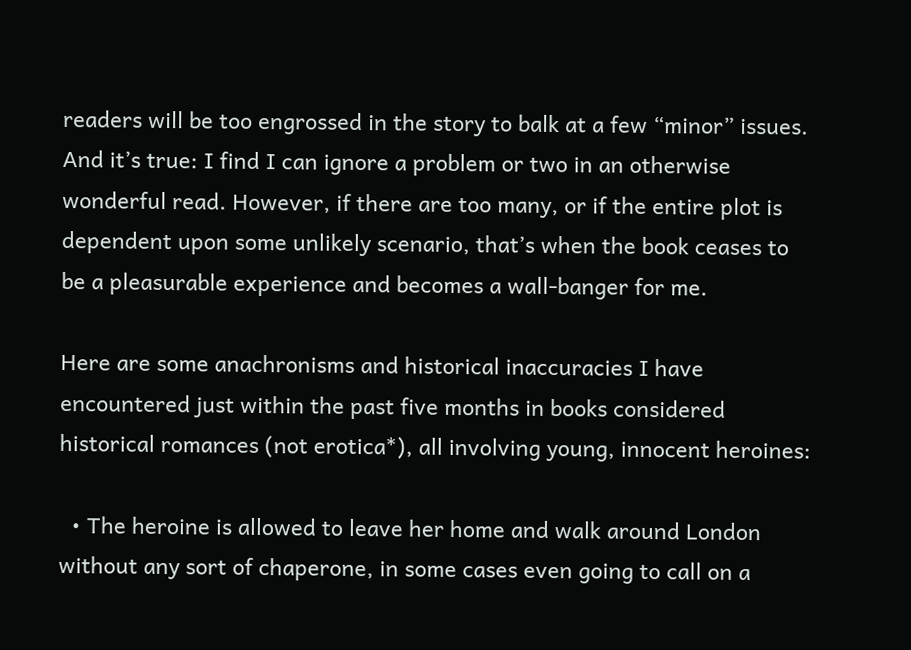readers will be too engrossed in the story to balk at a few “minor” issues. And it’s true: I find I can ignore a problem or two in an otherwise wonderful read. However, if there are too many, or if the entire plot is dependent upon some unlikely scenario, that’s when the book ceases to be a pleasurable experience and becomes a wall-banger for me.

Here are some anachronisms and historical inaccuracies I have encountered just within the past five months in books considered historical romances (not erotica*), all involving young, innocent heroines:

  • The heroine is allowed to leave her home and walk around London without any sort of chaperone, in some cases even going to call on a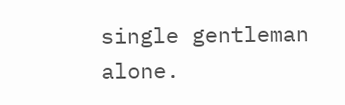single gentleman alone.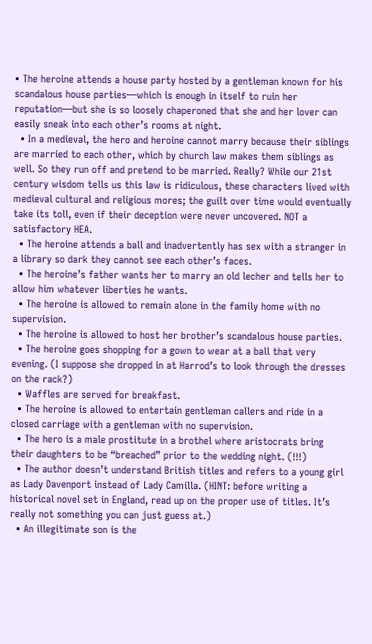• The heroine attends a house party hosted by a gentleman known for his scandalous house parties—which is enough in itself to ruin her reputation—but she is so loosely chaperoned that she and her lover can easily sneak into each other’s rooms at night.
  • In a medieval, the hero and heroine cannot marry because their siblings are married to each other, which by church law makes them siblings as well. So they run off and pretend to be married. Really? While our 21st century wisdom tells us this law is ridiculous, these characters lived with medieval cultural and religious mores; the guilt over time would eventually take its toll, even if their deception were never uncovered. NOT a satisfactory HEA.
  • The heroine attends a ball and inadvertently has sex with a stranger in a library so dark they cannot see each other’s faces.
  • The heroine’s father wants her to marry an old lecher and tells her to allow him whatever liberties he wants.
  • The heroine is allowed to remain alone in the family home with no supervision.
  • The heroine is allowed to host her brother’s scandalous house parties.
  • The heroine goes shopping for a gown to wear at a ball that very evening. (I suppose she dropped in at Harrod’s to look through the dresses on the rack?)
  • Waffles are served for breakfast.
  • The heroine is allowed to entertain gentleman callers and ride in a closed carriage with a gentleman with no supervision.
  • The hero is a male prostitute in a brothel where aristocrats bring their daughters to be “breached” prior to the wedding night. (!!!)
  • The author doesn’t understand British titles and refers to a young girl as Lady Davenport instead of Lady Camilla. (HINT: before writing a historical novel set in England, read up on the proper use of titles. It’s really not something you can just guess at.)
  • An illegitimate son is the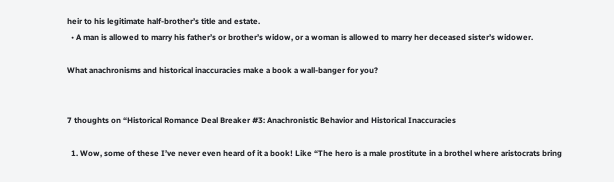heir to his legitimate half-brother’s title and estate.
  • A man is allowed to marry his father’s or brother’s widow, or a woman is allowed to marry her deceased sister’s widower.

What anachronisms and historical inaccuracies make a book a wall-banger for you?


7 thoughts on “Historical Romance Deal Breaker #3: Anachronistic Behavior and Historical Inaccuracies

  1. Wow, some of these I’ve never even heard of it a book! Like “The hero is a male prostitute in a brothel where aristocrats bring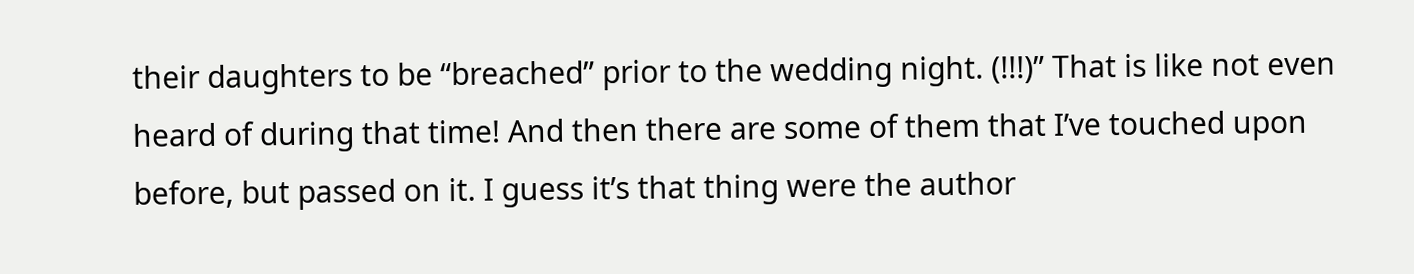their daughters to be “breached” prior to the wedding night. (!!!)” That is like not even heard of during that time! And then there are some of them that I’ve touched upon before, but passed on it. I guess it’s that thing were the author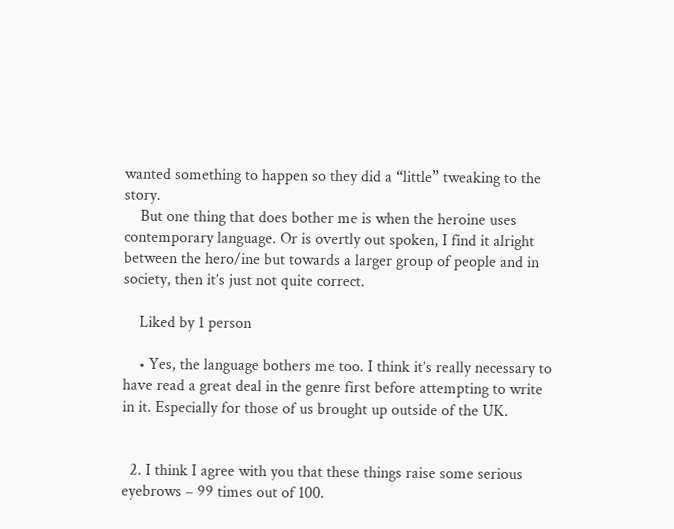wanted something to happen so they did a “little” tweaking to the story.
    But one thing that does bother me is when the heroine uses contemporary language. Or is overtly out spoken, I find it alright between the hero/ine but towards a larger group of people and in society, then it’s just not quite correct.

    Liked by 1 person

    • Yes, the language bothers me too. I think it’s really necessary to have read a great deal in the genre first before attempting to write in it. Especially for those of us brought up outside of the UK.


  2. I think I agree with you that these things raise some serious eyebrows – 99 times out of 100.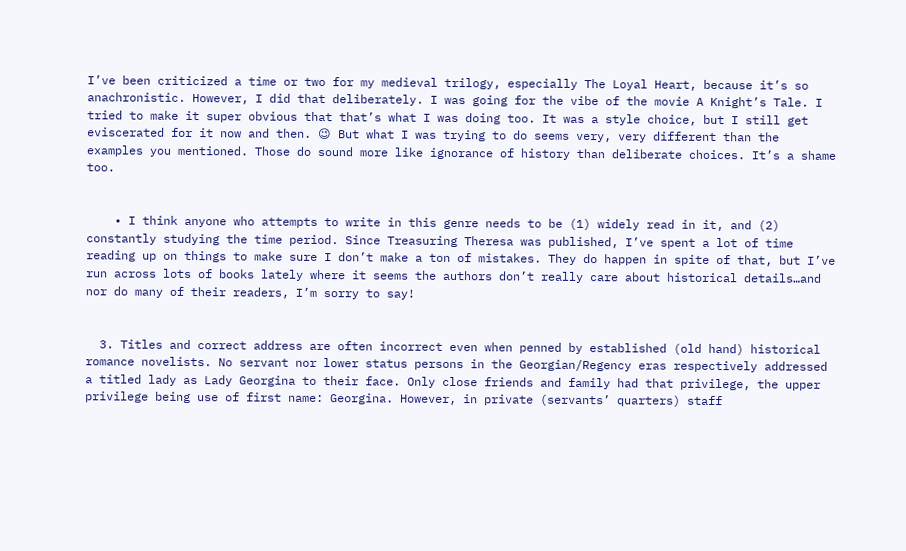I’ve been criticized a time or two for my medieval trilogy, especially The Loyal Heart, because it’s so anachronistic. However, I did that deliberately. I was going for the vibe of the movie A Knight’s Tale. I tried to make it super obvious that that’s what I was doing too. It was a style choice, but I still get eviscerated for it now and then. 😉 But what I was trying to do seems very, very different than the examples you mentioned. Those do sound more like ignorance of history than deliberate choices. It’s a shame too.


    • I think anyone who attempts to write in this genre needs to be (1) widely read in it, and (2) constantly studying the time period. Since Treasuring Theresa was published, I’ve spent a lot of time reading up on things to make sure I don’t make a ton of mistakes. They do happen in spite of that, but I’ve run across lots of books lately where it seems the authors don’t really care about historical details…and nor do many of their readers, I’m sorry to say!


  3. Titles and correct address are often incorrect even when penned by established (old hand) historical romance novelists. No servant nor lower status persons in the Georgian/Regency eras respectively addressed a titled lady as Lady Georgina to their face. Only close friends and family had that privilege, the upper privilege being use of first name: Georgina. However, in private (servants’ quarters) staff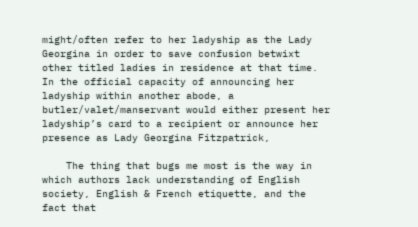might/often refer to her ladyship as the Lady Georgina in order to save confusion betwixt other titled ladies in residence at that time. In the official capacity of announcing her ladyship within another abode, a butler/valet/manservant would either present her ladyship’s card to a recipient or announce her presence as Lady Georgina Fitzpatrick,

    The thing that bugs me most is the way in which authors lack understanding of English society, English & French etiquette, and the fact that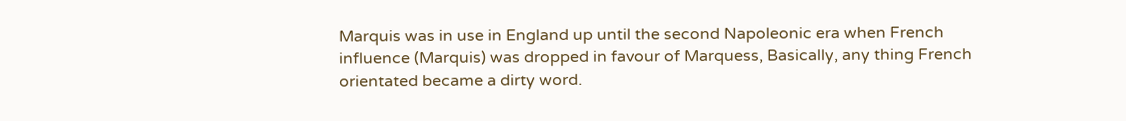Marquis was in use in England up until the second Napoleonic era when French influence (Marquis) was dropped in favour of Marquess, Basically, any thing French orientated became a dirty word.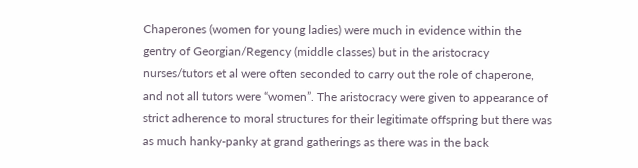Chaperones (women for young ladies) were much in evidence within the gentry of Georgian/Regency (middle classes) but in the aristocracy nurses/tutors et al were often seconded to carry out the role of chaperone, and not all tutors were “women”. The aristocracy were given to appearance of strict adherence to moral structures for their legitimate offspring but there was as much hanky-panky at grand gatherings as there was in the back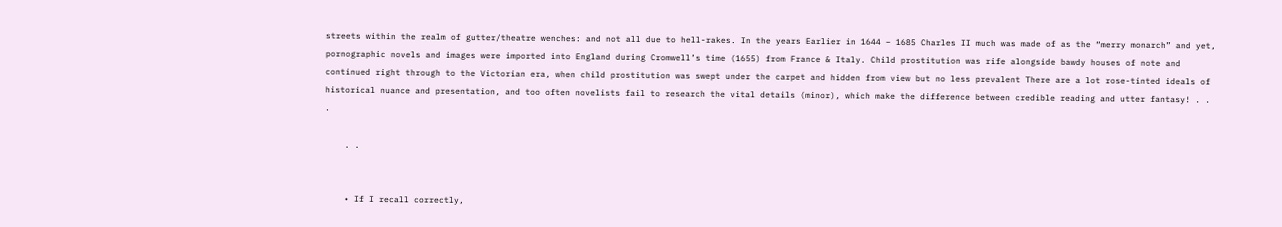streets within the realm of gutter/theatre wenches: and not all due to hell-rakes. In the years Earlier in 1644 – 1685 Charles II much was made of as the “merry monarch” and yet, pornographic novels and images were imported into England during Cromwell’s time (1655) from France & Italy. Child prostitution was rife alongside bawdy houses of note and continued right through to the Victorian era, when child prostitution was swept under the carpet and hidden from view but no less prevalent There are a lot rose-tinted ideals of historical nuance and presentation, and too often novelists fail to research the vital details (minor), which make the difference between credible reading and utter fantasy! . . .

    . .


    • If I recall correctly,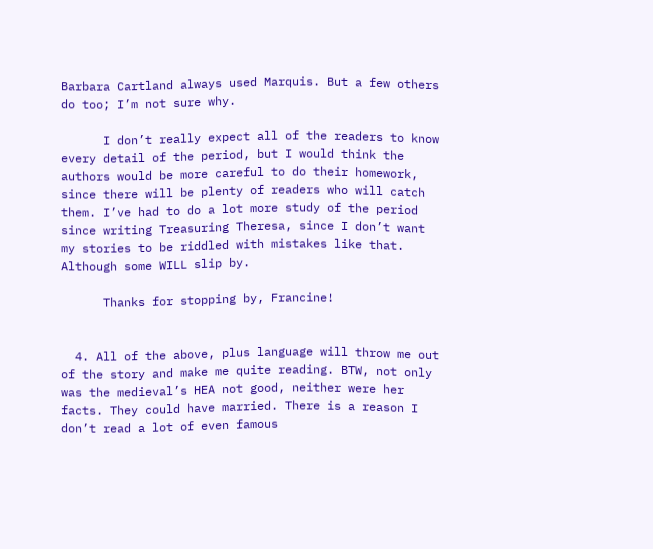Barbara Cartland always used Marquis. But a few others do too; I’m not sure why.

      I don’t really expect all of the readers to know every detail of the period, but I would think the authors would be more careful to do their homework, since there will be plenty of readers who will catch them. I’ve had to do a lot more study of the period since writing Treasuring Theresa, since I don’t want my stories to be riddled with mistakes like that. Although some WILL slip by.

      Thanks for stopping by, Francine!


  4. All of the above, plus language will throw me out of the story and make me quite reading. BTW, not only was the medieval’s HEA not good, neither were her facts. They could have married. There is a reason I don’t read a lot of even famous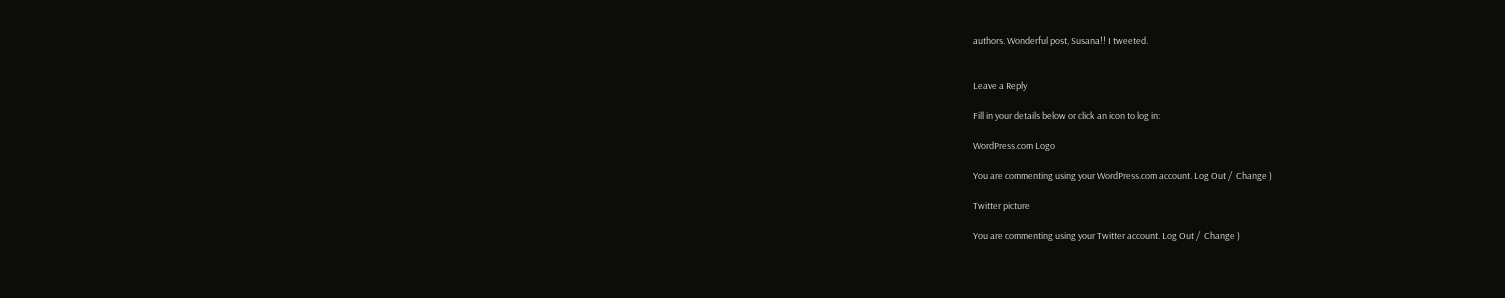authors. Wonderful post, Susana!! I tweeted.


Leave a Reply

Fill in your details below or click an icon to log in:

WordPress.com Logo

You are commenting using your WordPress.com account. Log Out /  Change )

Twitter picture

You are commenting using your Twitter account. Log Out /  Change )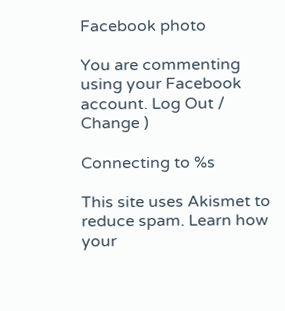Facebook photo

You are commenting using your Facebook account. Log Out /  Change )

Connecting to %s

This site uses Akismet to reduce spam. Learn how your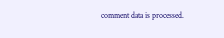comment data is processed.